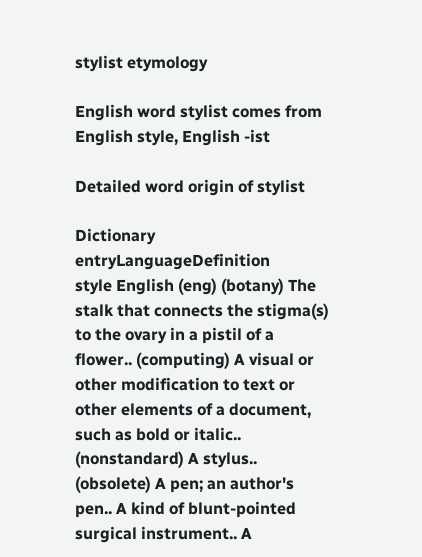stylist etymology

English word stylist comes from English style, English -ist

Detailed word origin of stylist

Dictionary entryLanguageDefinition
style English (eng) (botany) The stalk that connects the stigma(s) to the ovary in a pistil of a flower.. (computing) A visual or other modification to text or other elements of a document, such as bold or italic.. (nonstandard) A stylus.. (obsolete) A pen; an author's pen.. A kind of blunt-pointed surgical instrument.. A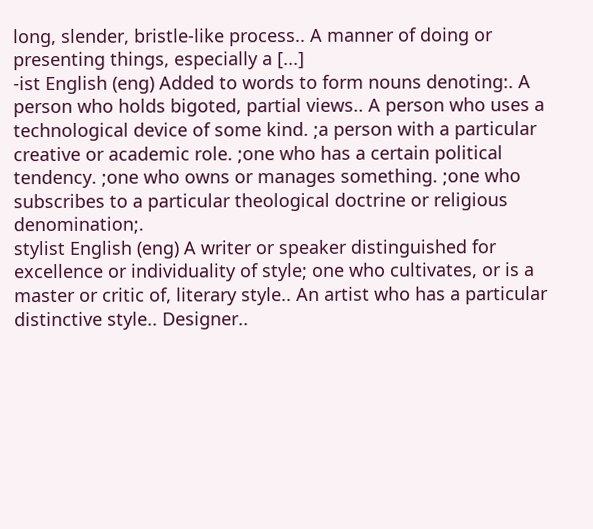long, slender, bristle-like process.. A manner of doing or presenting things, especially a [...]
-ist English (eng) Added to words to form nouns denoting:. A person who holds bigoted, partial views.. A person who uses a technological device of some kind. ;a person with a particular creative or academic role. ;one who has a certain political tendency. ;one who owns or manages something. ;one who subscribes to a particular theological doctrine or religious denomination;.
stylist English (eng) A writer or speaker distinguished for excellence or individuality of style; one who cultivates, or is a master or critic of, literary style.. An artist who has a particular distinctive style.. Designer..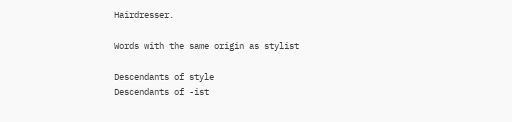Hairdresser.

Words with the same origin as stylist

Descendants of style
Descendants of -ist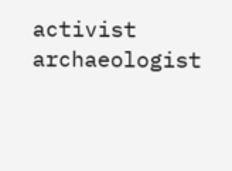activist archaeologist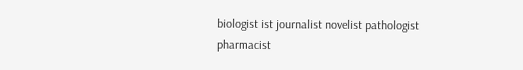biologist ist journalist novelist pathologist pharmacist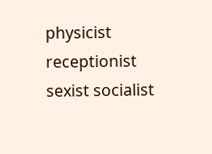physicist receptionist sexist socialist